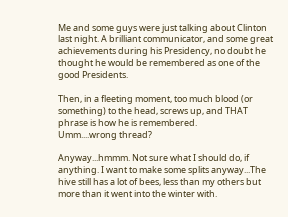Me and some guys were just talking about Clinton last night. A brilliant communicator, and some great achievements during his Presidency, no doubt he thought he would be remembered as one of the good Presidents.

Then, in a fleeting moment, too much blood (or something) to the head, screws up, and THAT phrase is how he is remembered.
Umm....wrong thread?

Anyway...hmmm. Not sure what I should do, if anything. I want to make some splits anyway...The hive still has a lot of bees, less than my others but more than it went into the winter with.